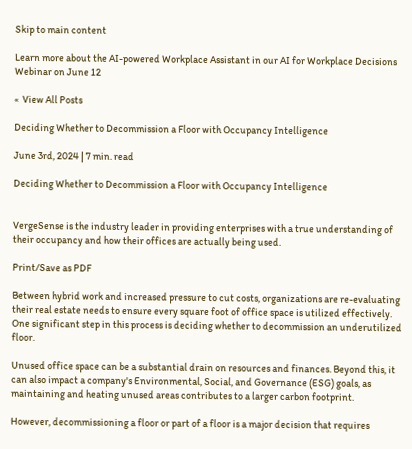Skip to main content

Learn more about the AI-powered Workplace Assistant in our AI for Workplace Decisions Webinar on June 12

«  View All Posts

Deciding Whether to Decommission a Floor with Occupancy Intelligence

June 3rd, 2024 | 7 min. read

Deciding Whether to Decommission a Floor with Occupancy Intelligence


VergeSense is the industry leader in providing enterprises with a true understanding of their occupancy and how their offices are actually being used.

Print/Save as PDF

Between hybrid work and increased pressure to cut costs, organizations are re-evaluating their real estate needs to ensure every square foot of office space is utilized effectively. One significant step in this process is deciding whether to decommission an underutilized floor.

Unused office space can be a substantial drain on resources and finances. Beyond this, it can also impact a company's Environmental, Social, and Governance (ESG) goals, as maintaining and heating unused areas contributes to a larger carbon footprint.

However, decommissioning a floor or part of a floor is a major decision that requires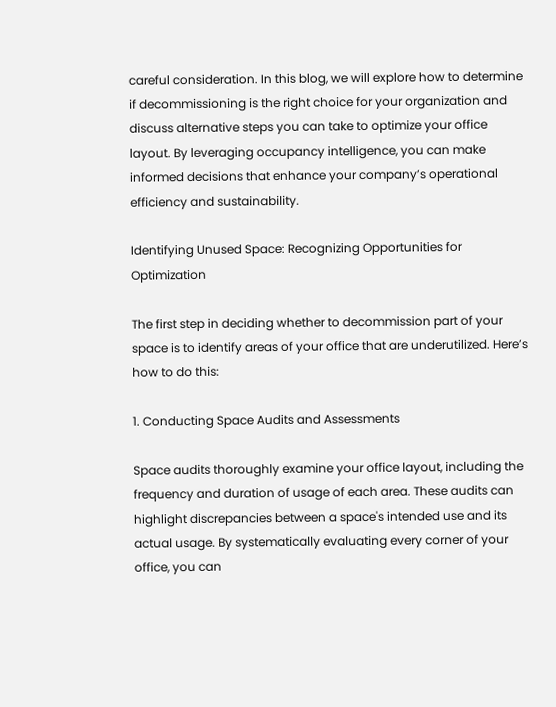careful consideration. In this blog, we will explore how to determine if decommissioning is the right choice for your organization and discuss alternative steps you can take to optimize your office layout. By leveraging occupancy intelligence, you can make informed decisions that enhance your company’s operational efficiency and sustainability.

Identifying Unused Space: Recognizing Opportunities for Optimization

The first step in deciding whether to decommission part of your space is to identify areas of your office that are underutilized. Here’s how to do this:

1. Conducting Space Audits and Assessments

Space audits thoroughly examine your office layout, including the frequency and duration of usage of each area. These audits can highlight discrepancies between a space's intended use and its actual usage. By systematically evaluating every corner of your office, you can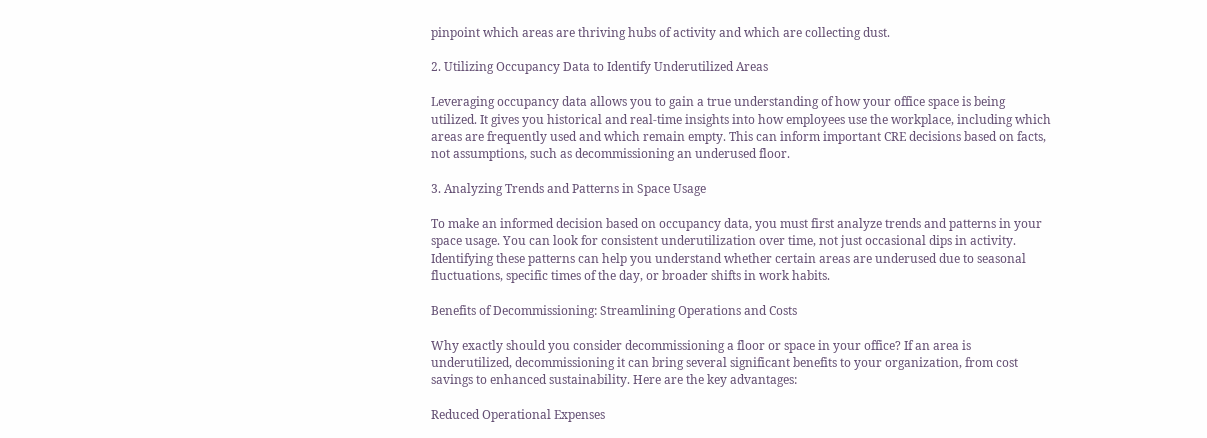pinpoint which areas are thriving hubs of activity and which are collecting dust.

2. Utilizing Occupancy Data to Identify Underutilized Areas

Leveraging occupancy data allows you to gain a true understanding of how your office space is being utilized. It gives you historical and real-time insights into how employees use the workplace, including which areas are frequently used and which remain empty. This can inform important CRE decisions based on facts, not assumptions, such as decommissioning an underused floor.

3. Analyzing Trends and Patterns in Space Usage

To make an informed decision based on occupancy data, you must first analyze trends and patterns in your space usage. You can look for consistent underutilization over time, not just occasional dips in activity. Identifying these patterns can help you understand whether certain areas are underused due to seasonal fluctuations, specific times of the day, or broader shifts in work habits.

Benefits of Decommissioning: Streamlining Operations and Costs

Why exactly should you consider decommissioning a floor or space in your office? If an area is underutilized, decommissioning it can bring several significant benefits to your organization, from cost savings to enhanced sustainability. Here are the key advantages:

Reduced Operational Expenses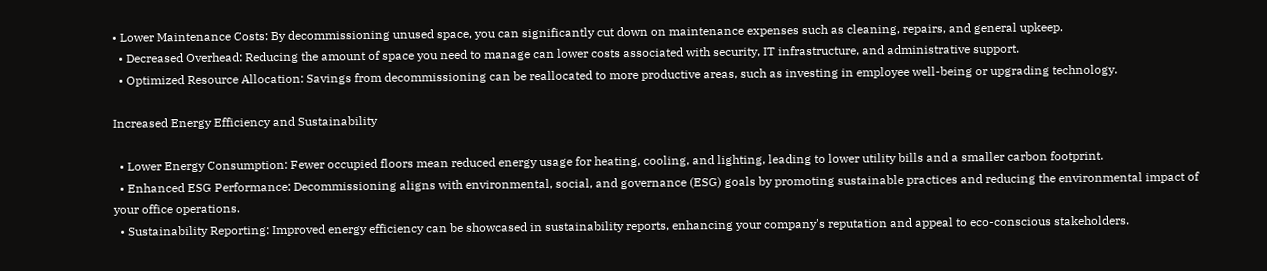• Lower Maintenance Costs: By decommissioning unused space, you can significantly cut down on maintenance expenses such as cleaning, repairs, and general upkeep.
  • Decreased Overhead: Reducing the amount of space you need to manage can lower costs associated with security, IT infrastructure, and administrative support.
  • Optimized Resource Allocation: Savings from decommissioning can be reallocated to more productive areas, such as investing in employee well-being or upgrading technology.

Increased Energy Efficiency and Sustainability

  • Lower Energy Consumption: Fewer occupied floors mean reduced energy usage for heating, cooling, and lighting, leading to lower utility bills and a smaller carbon footprint.
  • Enhanced ESG Performance: Decommissioning aligns with environmental, social, and governance (ESG) goals by promoting sustainable practices and reducing the environmental impact of your office operations.
  • Sustainability Reporting: Improved energy efficiency can be showcased in sustainability reports, enhancing your company's reputation and appeal to eco-conscious stakeholders.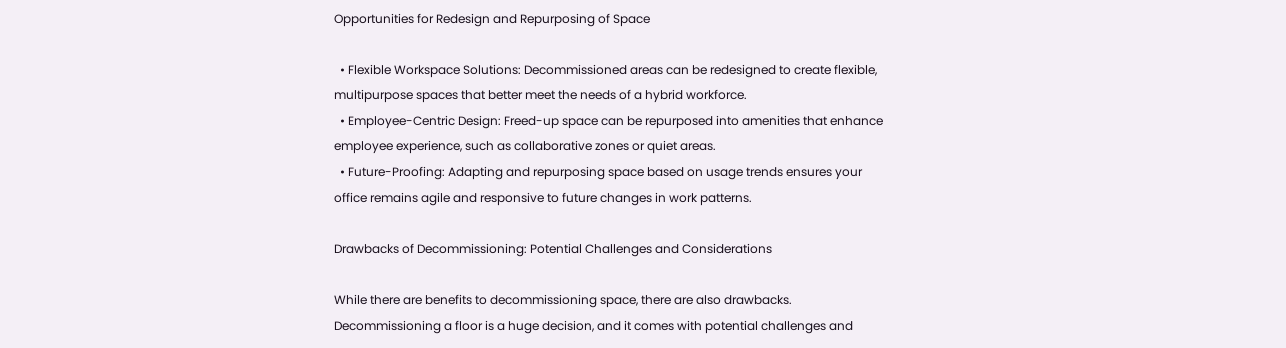Opportunities for Redesign and Repurposing of Space

  • Flexible Workspace Solutions: Decommissioned areas can be redesigned to create flexible, multipurpose spaces that better meet the needs of a hybrid workforce.
  • Employee-Centric Design: Freed-up space can be repurposed into amenities that enhance employee experience, such as collaborative zones or quiet areas.
  • Future-Proofing: Adapting and repurposing space based on usage trends ensures your office remains agile and responsive to future changes in work patterns.

Drawbacks of Decommissioning: Potential Challenges and Considerations

While there are benefits to decommissioning space, there are also drawbacks. Decommissioning a floor is a huge decision, and it comes with potential challenges and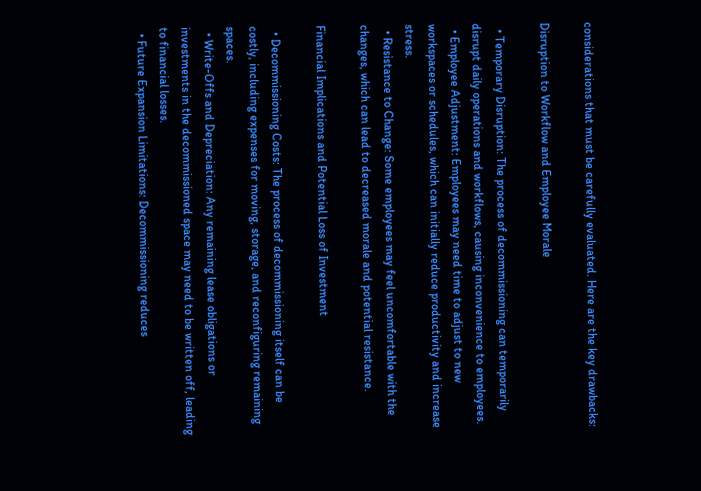considerations that must be carefully evaluated. Here are the key drawbacks:

Disruption to Workflow and Employee Morale

  • Temporary Disruption: The process of decommissioning can temporarily disrupt daily operations and workflows, causing inconvenience to employees.
  • Employee Adjustment: Employees may need time to adjust to new workspaces or schedules, which can initially reduce productivity and increase stress.
  • Resistance to Change: Some employees may feel uncomfortable with the changes, which can lead to decreased morale and potential resistance.

Financial Implications and Potential Loss of Investment

  • Decommissioning Costs: The process of decommissioning itself can be costly, including expenses for moving, storage, and reconfiguring remaining spaces.
  • Write-Offs and Depreciation: Any remaining lease obligations or investments in the decommissioned space may need to be written off, leading to financial losses.
  • Future Expansion Limitations: Decommissioning reduces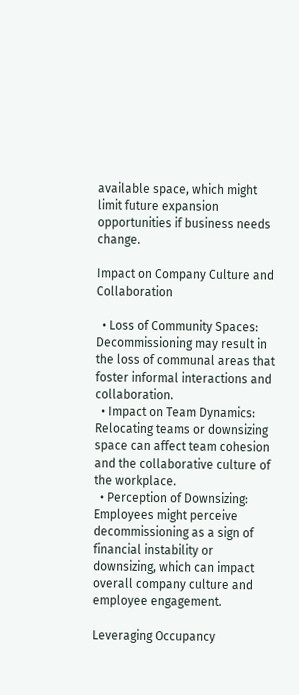available space, which might limit future expansion opportunities if business needs change.

Impact on Company Culture and Collaboration

  • Loss of Community Spaces: Decommissioning may result in the loss of communal areas that foster informal interactions and collaboration.
  • Impact on Team Dynamics: Relocating teams or downsizing space can affect team cohesion and the collaborative culture of the workplace.
  • Perception of Downsizing: Employees might perceive decommissioning as a sign of financial instability or downsizing, which can impact overall company culture and employee engagement.

Leveraging Occupancy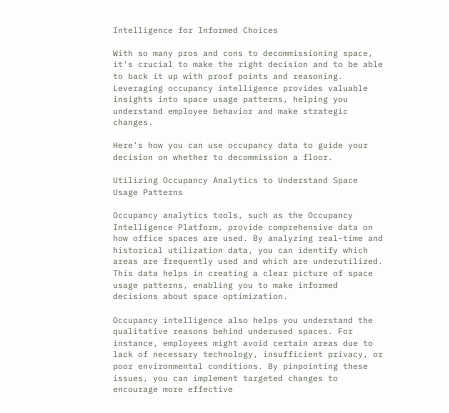Intelligence for Informed Choices

With so many pros and cons to decommissioning space, it’s crucial to make the right decision and to be able to back it up with proof points and reasoning. Leveraging occupancy intelligence provides valuable insights into space usage patterns, helping you understand employee behavior and make strategic changes.

Here’s how you can use occupancy data to guide your decision on whether to decommission a floor.

Utilizing Occupancy Analytics to Understand Space Usage Patterns

Occupancy analytics tools, such as the Occupancy Intelligence Platform, provide comprehensive data on how office spaces are used. By analyzing real-time and historical utilization data, you can identify which areas are frequently used and which are underutilized. This data helps in creating a clear picture of space usage patterns, enabling you to make informed decisions about space optimization.

Occupancy intelligence also helps you understand the qualitative reasons behind underused spaces. For instance, employees might avoid certain areas due to lack of necessary technology, insufficient privacy, or poor environmental conditions. By pinpointing these issues, you can implement targeted changes to encourage more effective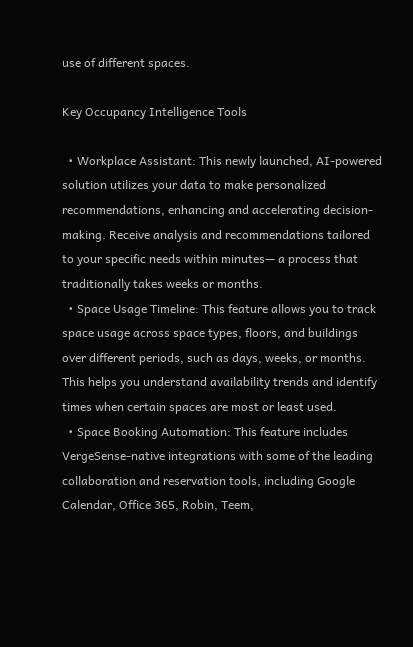use of different spaces.

Key Occupancy Intelligence Tools

  • Workplace Assistant: This newly launched, AI-powered solution utilizes your data to make personalized recommendations, enhancing and accelerating decision-making. Receive analysis and recommendations tailored to your specific needs within minutes— a process that traditionally takes weeks or months.
  • Space Usage Timeline: This feature allows you to track space usage across space types, floors, and buildings over different periods, such as days, weeks, or months. This helps you understand availability trends and identify times when certain spaces are most or least used.
  • Space Booking Automation: This feature includes VergeSense-native integrations with some of the leading collaboration and reservation tools, including Google Calendar, Office 365, Robin, Teem,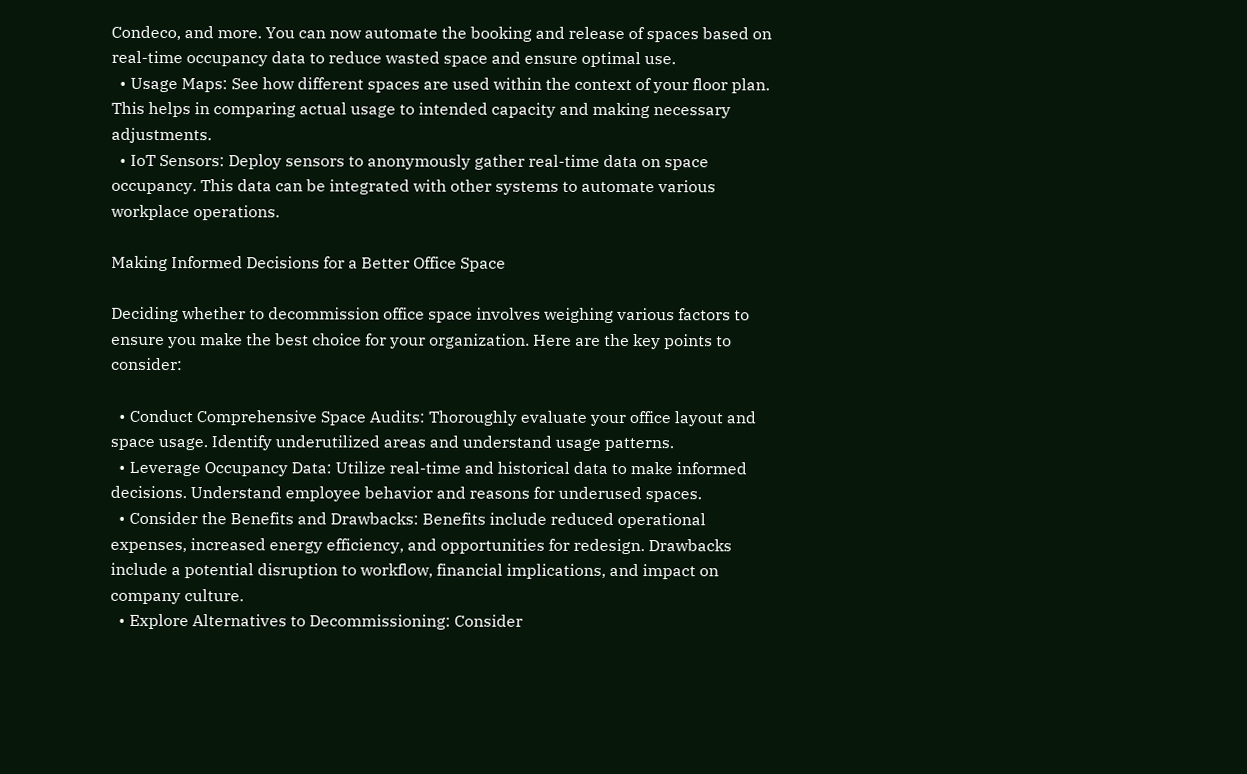Condeco, and more. You can now automate the booking and release of spaces based on real-time occupancy data to reduce wasted space and ensure optimal use.
  • Usage Maps: See how different spaces are used within the context of your floor plan. This helps in comparing actual usage to intended capacity and making necessary adjustments.
  • IoT Sensors: Deploy sensors to anonymously gather real-time data on space occupancy. This data can be integrated with other systems to automate various workplace operations.

Making Informed Decisions for a Better Office Space

Deciding whether to decommission office space involves weighing various factors to ensure you make the best choice for your organization. Here are the key points to consider:

  • Conduct Comprehensive Space Audits: Thoroughly evaluate your office layout and space usage. Identify underutilized areas and understand usage patterns.
  • Leverage Occupancy Data: Utilize real-time and historical data to make informed decisions. Understand employee behavior and reasons for underused spaces.
  • Consider the Benefits and Drawbacks: Benefits include reduced operational expenses, increased energy efficiency, and opportunities for redesign. Drawbacks include a potential disruption to workflow, financial implications, and impact on company culture.
  • Explore Alternatives to Decommissioning: Consider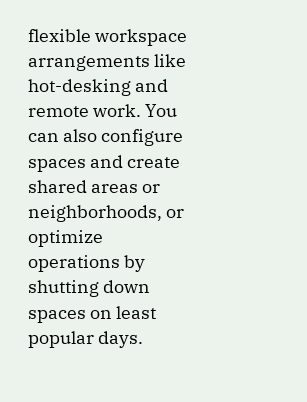flexible workspace arrangements like hot-desking and remote work. You can also configure spaces and create shared areas or neighborhoods, or optimize operations by shutting down spaces on least popular days.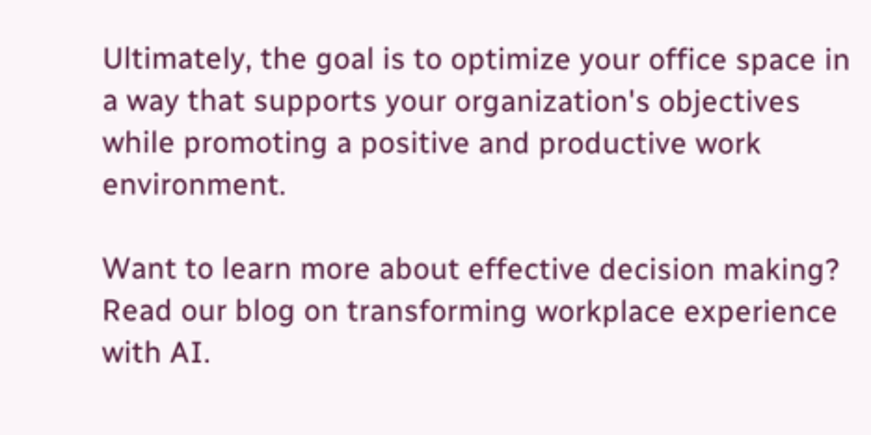Ultimately, the goal is to optimize your office space in a way that supports your organization's objectives while promoting a positive and productive work environment.

Want to learn more about effective decision making? Read our blog on transforming workplace experience with AI.